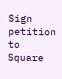Sign petition to Square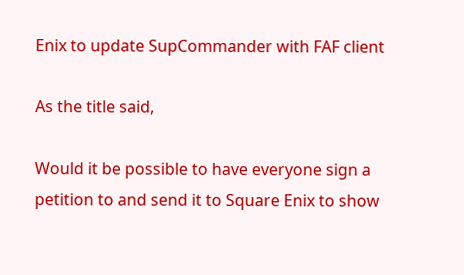Enix to update SupCommander with FAF client

As the title said,

Would it be possible to have everyone sign a petition to and send it to Square Enix to show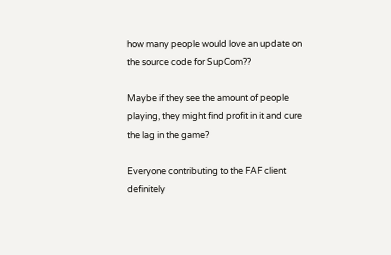how many people would love an update on the source code for SupCom??

Maybe if they see the amount of people playing, they might find profit in it and cure the lag in the game?

Everyone contributing to the FAF client definitely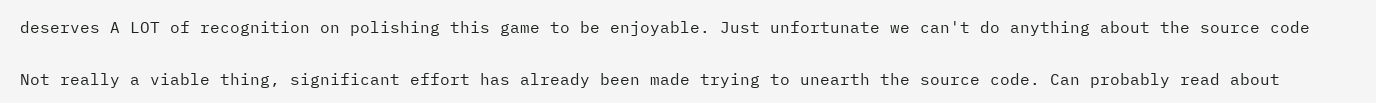deserves A LOT of recognition on polishing this game to be enjoyable. Just unfortunate we can't do anything about the source code


Not really a viable thing, significant effort has already been made trying to unearth the source code. Can probably read about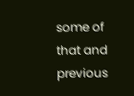some of that and previous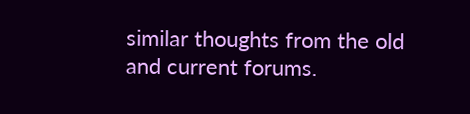similar thoughts from the old and current forums.